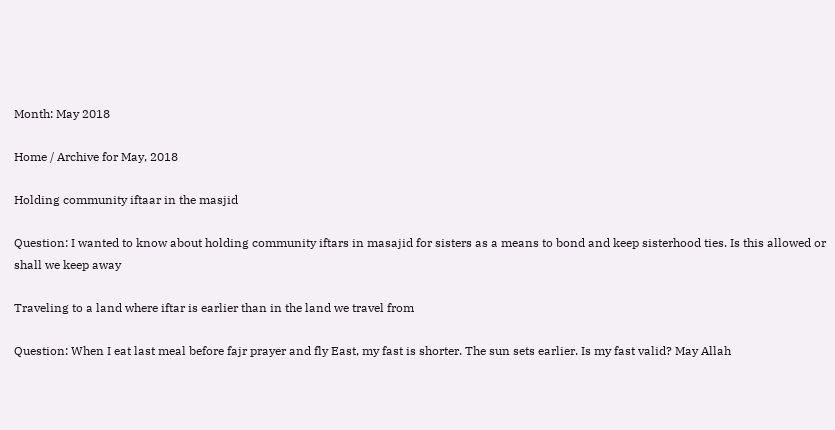Month: May 2018

Home / Archive for May, 2018

Holding community iftaar in the masjid

Question: I wanted to know about holding community iftars in masajid for sisters as a means to bond and keep sisterhood ties. Is this allowed or shall we keep away

Traveling to a land where iftar is earlier than in the land we travel from

Question: When I eat last meal before fajr prayer and fly East, my fast is shorter. The sun sets earlier. Is my fast valid? May Allah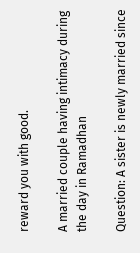reward you with good.

A married couple having intimacy during the day in Ramadhan

Question: A sister is newly married since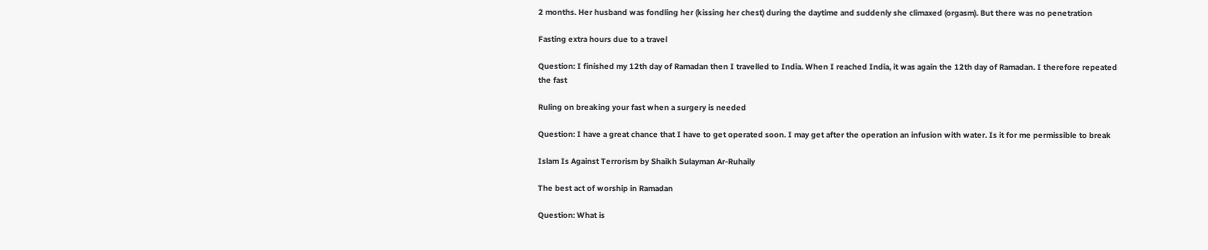2 months. Her husband was fondling her (kissing her chest) during the daytime and suddenly she climaxed (orgasm). But there was no penetration

Fasting extra hours due to a travel

Question: I finished my 12th day of Ramadan then I travelled to India. When I reached India, it was again the 12th day of Ramadan. I therefore repeated the fast

Ruling on breaking your fast when a surgery is needed

Question: I have a great chance that I have to get operated soon. I may get after the operation an infusion with water. Is it for me permissible to break

Islam Is Against Terrorism by Shaikh Sulayman Ar-Ruhaily

The best act of worship in Ramadan

Question: What is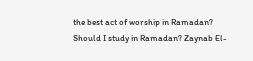the best act of worship in Ramadan? Should I study in Ramadan? Zaynab El-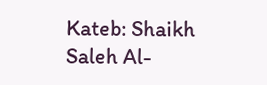Kateb: Shaikh Saleh Al-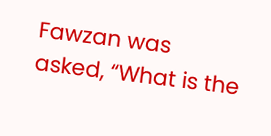Fawzan was asked, “What is the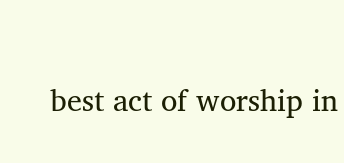best act of worship in